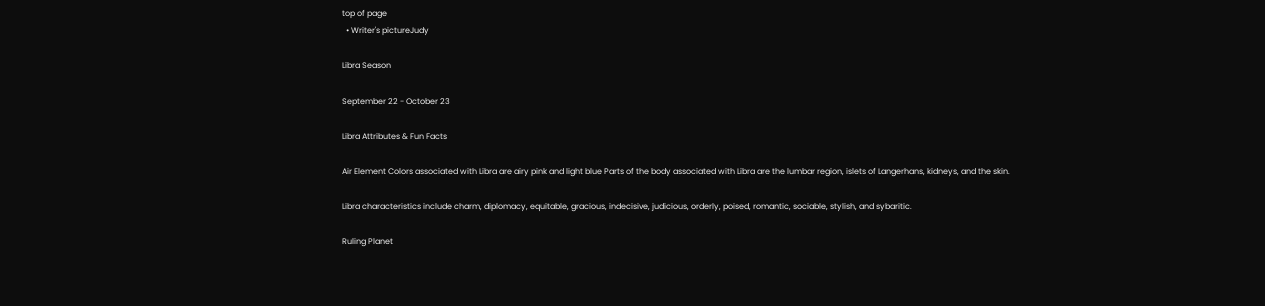top of page
  • Writer's pictureJudy

Libra Season

September 22 - October 23

Libra Attributes & Fun Facts

Air Element Colors associated with Libra are airy pink and light blue Parts of the body associated with Libra are the lumbar region, islets of Langerhans, kidneys, and the skin.

Libra characteristics include charm, diplomacy, equitable, gracious, indecisive, judicious, orderly, poised, romantic, sociable, stylish, and sybaritic.

Ruling Planet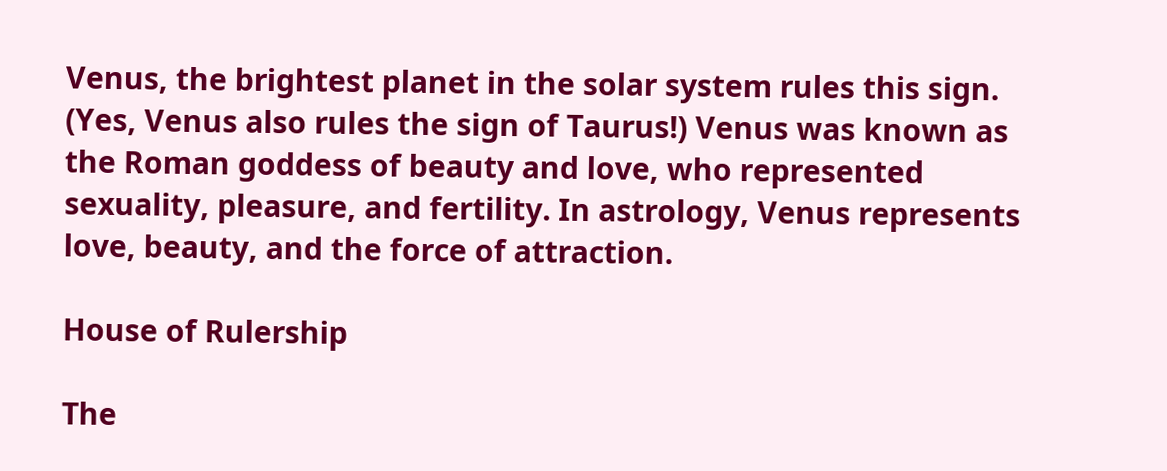Venus, the brightest planet in the solar system rules this sign. (Yes, Venus also rules the sign of Taurus!) Venus was known as the Roman goddess of beauty and love, who represented sexuality, pleasure, and fertility. In astrology, Venus represents love, beauty, and the force of attraction.

House of Rulership

The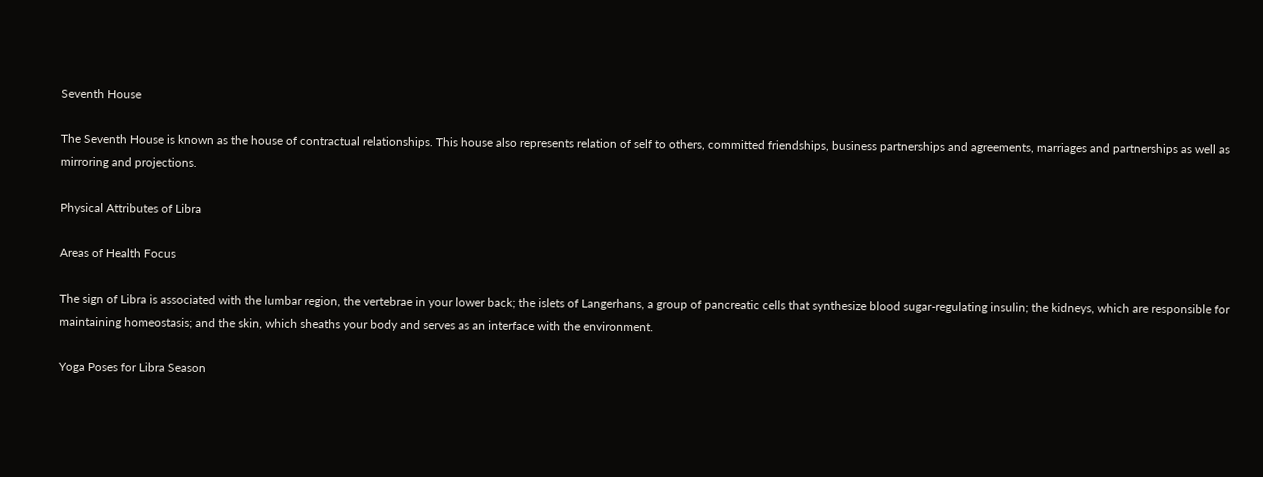Seventh House

The Seventh House is known as the house of contractual relationships. This house also represents relation of self to others, committed friendships, business partnerships and agreements, marriages and partnerships as well as mirroring and projections.

Physical Attributes of Libra

Areas of Health Focus

The sign of Libra is associated with the lumbar region, the vertebrae in your lower back; the islets of Langerhans, a group of pancreatic cells that synthesize blood sugar-regulating insulin; the kidneys, which are responsible for maintaining homeostasis; and the skin, which sheaths your body and serves as an interface with the environment.

Yoga Poses for Libra Season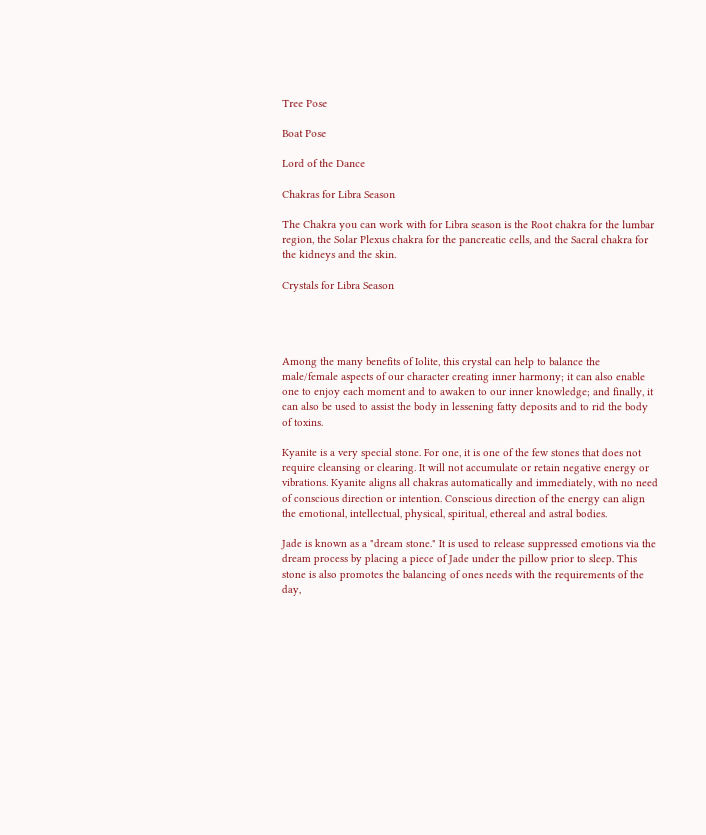Tree Pose

Boat Pose

Lord of the Dance

Chakras for Libra Season

The Chakra you can work with for Libra season is the Root chakra for the lumbar region, the Solar Plexus chakra for the pancreatic cells, and the Sacral chakra for the kidneys and the skin.

Crystals for Libra Season




Among the many benefits of Iolite, this crystal can help to balance the male/female aspects of our character creating inner harmony; it can also enable one to enjoy each moment and to awaken to our inner knowledge; and finally, it can also be used to assist the body in lessening fatty deposits and to rid the body of toxins.

Kyanite is a very special stone. For one, it is one of the few stones that does not require cleansing or clearing. It will not accumulate or retain negative energy or vibrations. Kyanite aligns all chakras automatically and immediately, with no need of conscious direction or intention. Conscious direction of the energy can align the emotional, intellectual, physical, spiritual, ethereal and astral bodies.

Jade is known as a "dream stone." It is used to release suppressed emotions via the dream process by placing a piece of Jade under the pillow prior to sleep. This stone is also promotes the balancing of ones needs with the requirements of the day,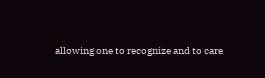allowing one to recognize and to care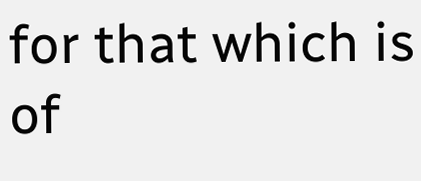for that which is of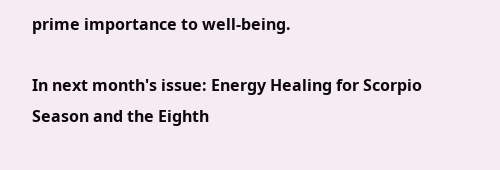prime importance to well-being.

In next month's issue: Energy Healing for Scorpio Season and the Eighth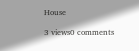House

3 views0 comments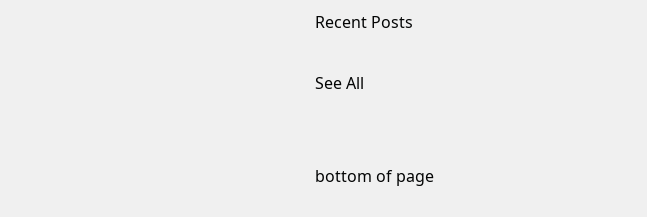Recent Posts

See All


bottom of page